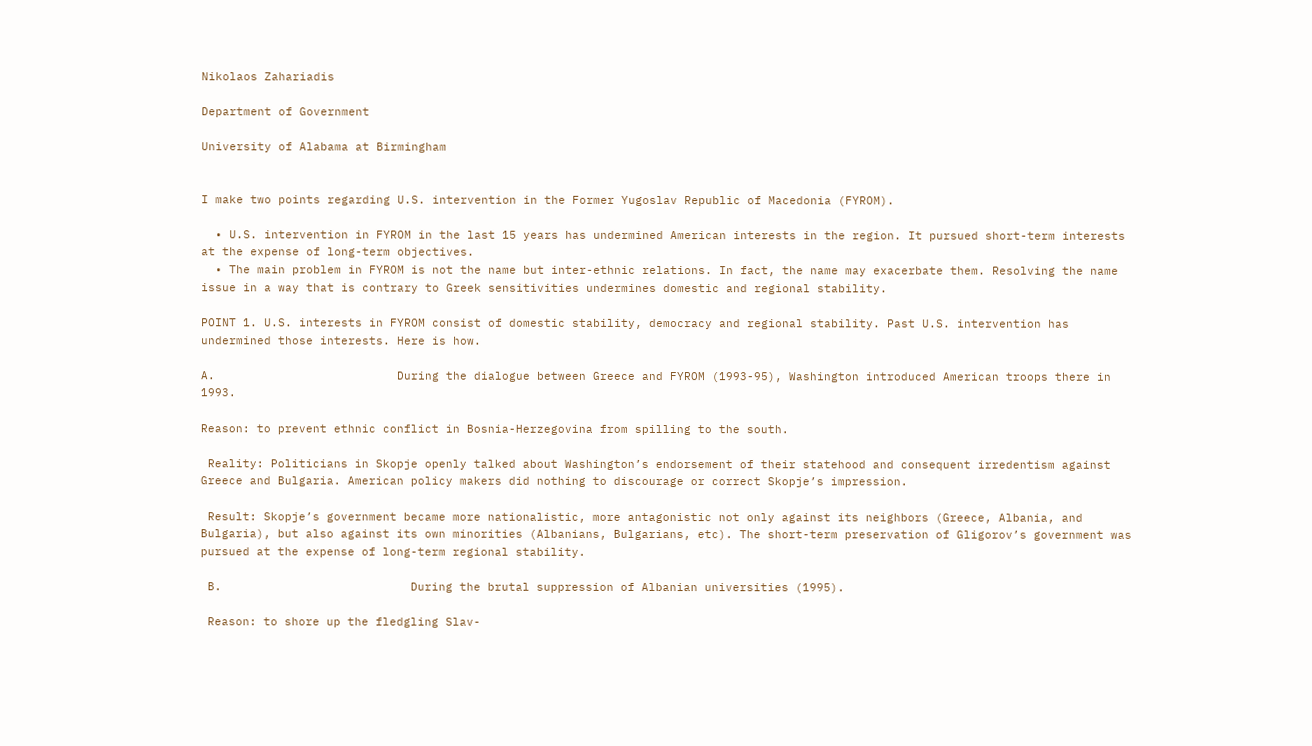Nikolaos Zahariadis

Department of Government

University of Alabama at Birmingham


I make two points regarding U.S. intervention in the Former Yugoslav Republic of Macedonia (FYROM).

  • U.S. intervention in FYROM in the last 15 years has undermined American interests in the region. It pursued short-term interests at the expense of long-term objectives.
  • The main problem in FYROM is not the name but inter-ethnic relations. In fact, the name may exacerbate them. Resolving the name issue in a way that is contrary to Greek sensitivities undermines domestic and regional stability.

POINT 1. U.S. interests in FYROM consist of domestic stability, democracy and regional stability. Past U.S. intervention has undermined those interests. Here is how.

A.                          During the dialogue between Greece and FYROM (1993-95), Washington introduced American troops there in 1993.

Reason: to prevent ethnic conflict in Bosnia-Herzegovina from spilling to the south.

 Reality: Politicians in Skopje openly talked about Washington’s endorsement of their statehood and consequent irredentism against Greece and Bulgaria. American policy makers did nothing to discourage or correct Skopje’s impression.

 Result: Skopje’s government became more nationalistic, more antagonistic not only against its neighbors (Greece, Albania, and Bulgaria), but also against its own minorities (Albanians, Bulgarians, etc). The short-term preservation of Gligorov’s government was pursued at the expense of long-term regional stability.

 B.                           During the brutal suppression of Albanian universities (1995).

 Reason: to shore up the fledgling Slav-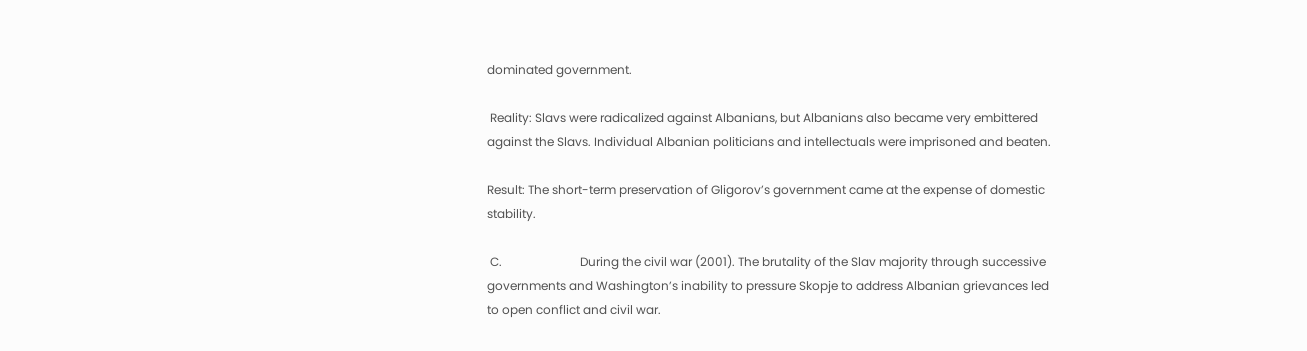dominated government.

 Reality: Slavs were radicalized against Albanians, but Albanians also became very embittered against the Slavs. Individual Albanian politicians and intellectuals were imprisoned and beaten.

Result: The short-term preservation of Gligorov’s government came at the expense of domestic stability.

 C.                          During the civil war (2001). The brutality of the Slav majority through successive governments and Washington’s inability to pressure Skopje to address Albanian grievances led to open conflict and civil war.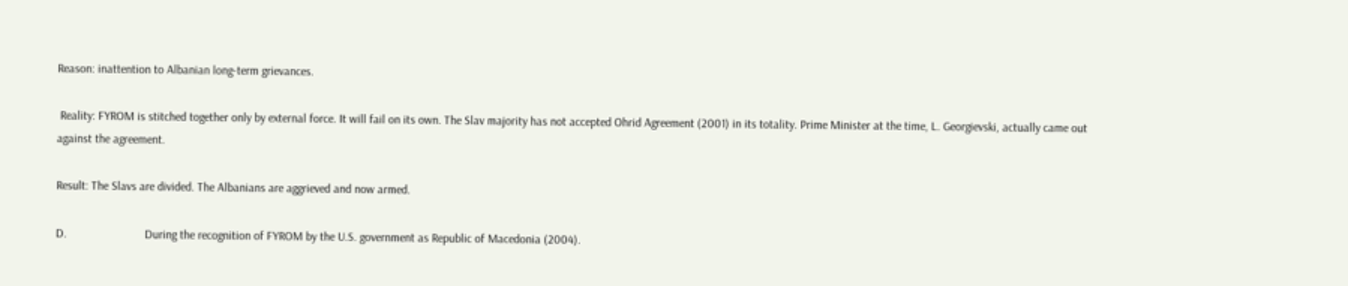Reason: inattention to Albanian long-term grievances.

 Reality: FYROM is stitched together only by external force. It will fail on its own. The Slav majority has not accepted Ohrid Agreement (2001) in its totality. Prime Minister at the time, L. Georgievski, actually came out against the agreement.

Result: The Slavs are divided. The Albanians are aggrieved and now armed.

D.                          During the recognition of FYROM by the U.S. government as Republic of Macedonia (2004).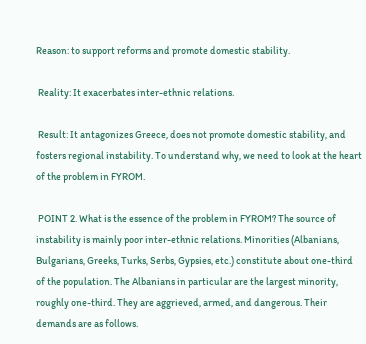Reason: to support reforms and promote domestic stability.

 Reality: It exacerbates inter-ethnic relations.

 Result: It antagonizes Greece, does not promote domestic stability, and fosters regional instability. To understand why, we need to look at the heart of the problem in FYROM.

 POINT 2. What is the essence of the problem in FYROM? The source of instability is mainly poor inter-ethnic relations. Minorities (Albanians, Bulgarians, Greeks, Turks, Serbs, Gypsies, etc.) constitute about one-third of the population. The Albanians in particular are the largest minority, roughly one-third. They are aggrieved, armed, and dangerous. Their demands are as follows.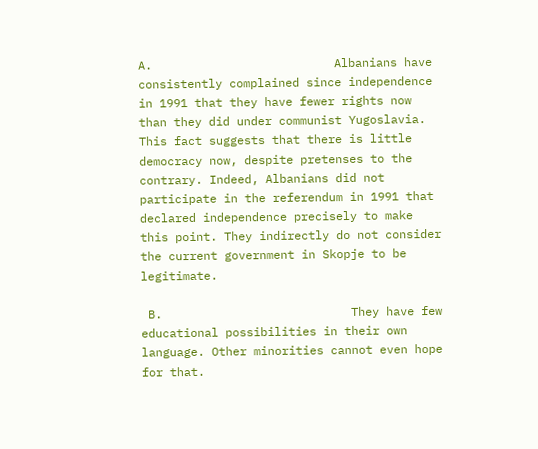A.                          Albanians have consistently complained since independence in 1991 that they have fewer rights now than they did under communist Yugoslavia. This fact suggests that there is little democracy now, despite pretenses to the contrary. Indeed, Albanians did not participate in the referendum in 1991 that declared independence precisely to make this point. They indirectly do not consider the current government in Skopje to be legitimate.

 B.                           They have few educational possibilities in their own language. Other minorities cannot even hope for that.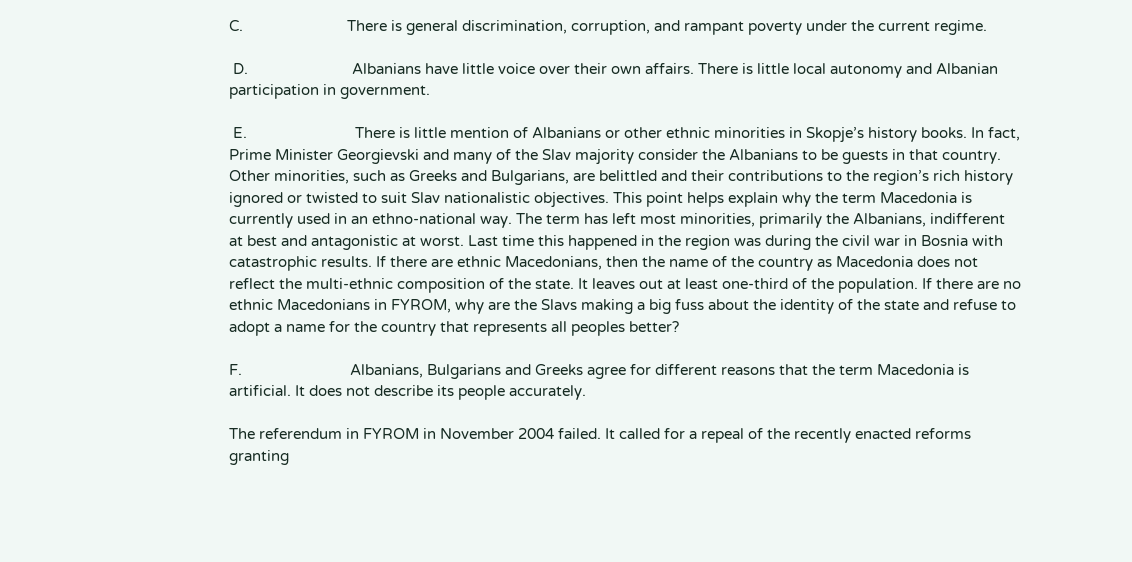C.                          There is general discrimination, corruption, and rampant poverty under the current regime.

 D.                          Albanians have little voice over their own affairs. There is little local autonomy and Albanian participation in government.

 E.                           There is little mention of Albanians or other ethnic minorities in Skopje’s history books. In fact, Prime Minister Georgievski and many of the Slav majority consider the Albanians to be guests in that country. Other minorities, such as Greeks and Bulgarians, are belittled and their contributions to the region’s rich history ignored or twisted to suit Slav nationalistic objectives. This point helps explain why the term Macedonia is currently used in an ethno-national way. The term has left most minorities, primarily the Albanians, indifferent at best and antagonistic at worst. Last time this happened in the region was during the civil war in Bosnia with catastrophic results. If there are ethnic Macedonians, then the name of the country as Macedonia does not reflect the multi-ethnic composition of the state. It leaves out at least one-third of the population. If there are no ethnic Macedonians in FYROM, why are the Slavs making a big fuss about the identity of the state and refuse to adopt a name for the country that represents all peoples better?

F.                           Albanians, Bulgarians and Greeks agree for different reasons that the term Macedonia is artificial. It does not describe its people accurately.

The referendum in FYROM in November 2004 failed. It called for a repeal of the recently enacted reforms granting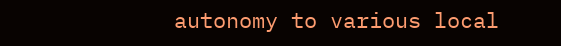autonomy to various local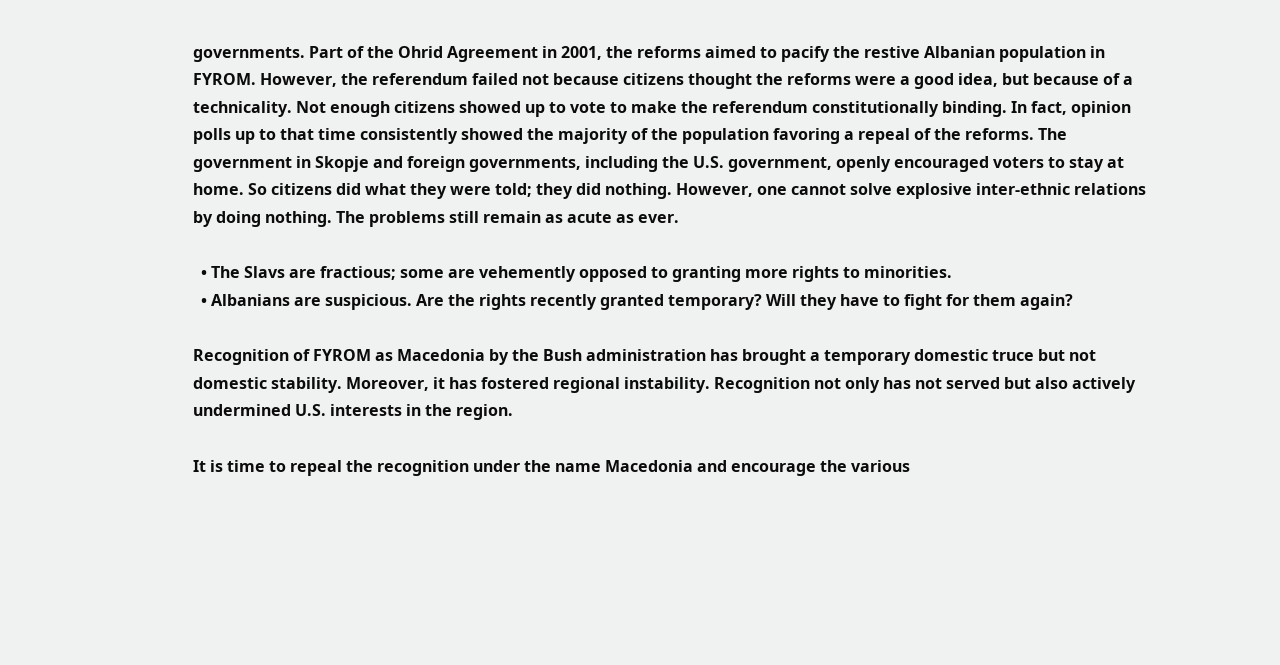governments. Part of the Ohrid Agreement in 2001, the reforms aimed to pacify the restive Albanian population in FYROM. However, the referendum failed not because citizens thought the reforms were a good idea, but because of a technicality. Not enough citizens showed up to vote to make the referendum constitutionally binding. In fact, opinion polls up to that time consistently showed the majority of the population favoring a repeal of the reforms. The government in Skopje and foreign governments, including the U.S. government, openly encouraged voters to stay at home. So citizens did what they were told; they did nothing. However, one cannot solve explosive inter-ethnic relations by doing nothing. The problems still remain as acute as ever.

  • The Slavs are fractious; some are vehemently opposed to granting more rights to minorities.
  • Albanians are suspicious. Are the rights recently granted temporary? Will they have to fight for them again?

Recognition of FYROM as Macedonia by the Bush administration has brought a temporary domestic truce but not domestic stability. Moreover, it has fostered regional instability. Recognition not only has not served but also actively undermined U.S. interests in the region.

It is time to repeal the recognition under the name Macedonia and encourage the various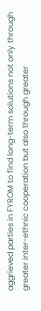aggrieved parties in FYROM to find long-term solutions not only through greater inter-ethnic cooperation but also through greater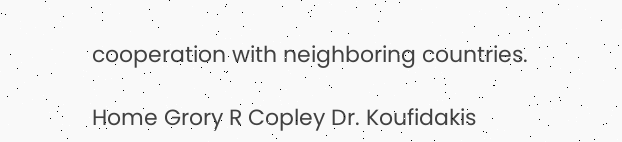cooperation with neighboring countries.

Home Grory R Copley Dr. Koufidakis